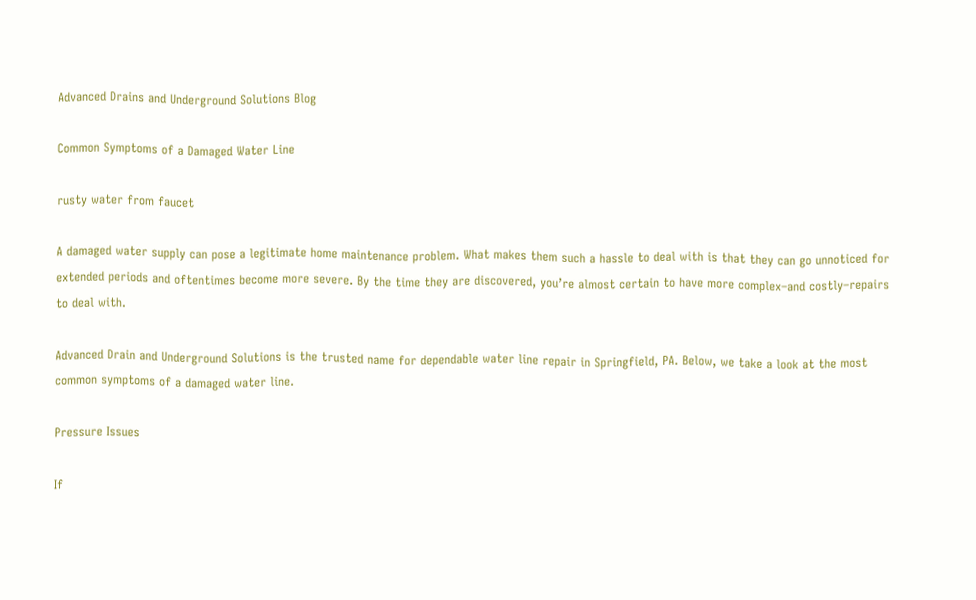Advanced Drains and Underground Solutions Blog

Common Symptoms of a Damaged Water Line

rusty water from faucet

A damaged water supply can pose a legitimate home maintenance problem. What makes them such a hassle to deal with is that they can go unnoticed for extended periods and oftentimes become more severe. By the time they are discovered, you’re almost certain to have more complex–and costly–repairs to deal with.

Advanced Drain and Underground Solutions is the trusted name for dependable water line repair in Springfield, PA. Below, we take a look at the most common symptoms of a damaged water line.

Pressure Issues

If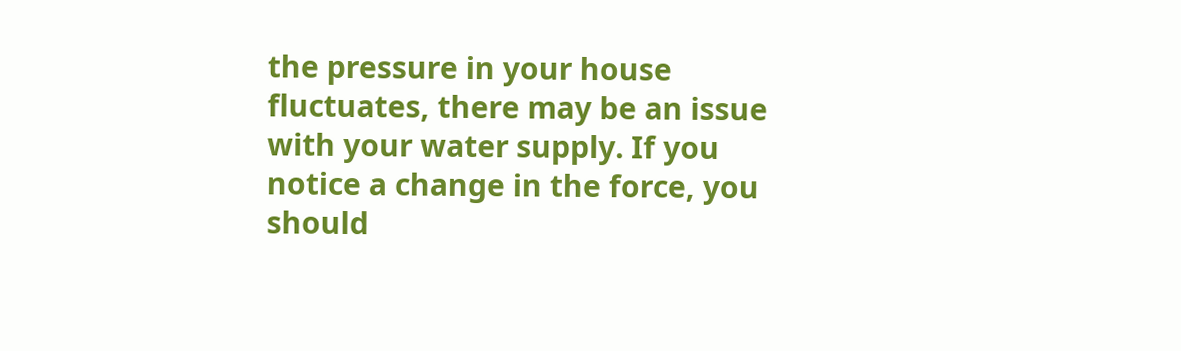the pressure in your house fluctuates, there may be an issue with your water supply. If you notice a change in the force, you should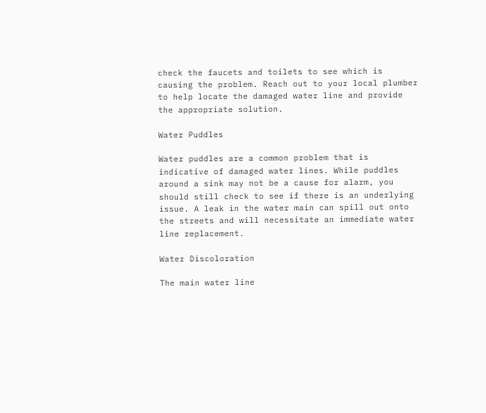check the faucets and toilets to see which is causing the problem. Reach out to your local plumber to help locate the damaged water line and provide the appropriate solution.

Water Puddles

Water puddles are a common problem that is indicative of damaged water lines. While puddles around a sink may not be a cause for alarm, you should still check to see if there is an underlying issue. A leak in the water main can spill out onto the streets and will necessitate an immediate water line replacement.

Water Discoloration

The main water line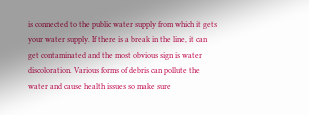is connected to the public water supply from which it gets your water supply. If there is a break in the line, it can get contaminated and the most obvious sign is water discoloration. Various forms of debris can pollute the water and cause health issues so make sure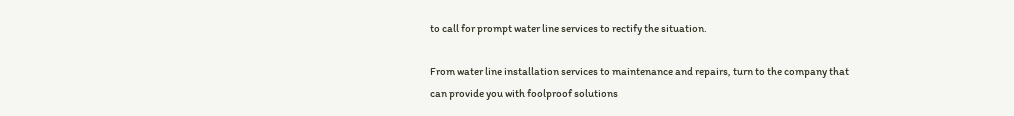to call for prompt water line services to rectify the situation.

From water line installation services to maintenance and repairs, turn to the company that can provide you with foolproof solutions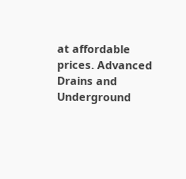at affordable prices. Advanced Drains and Underground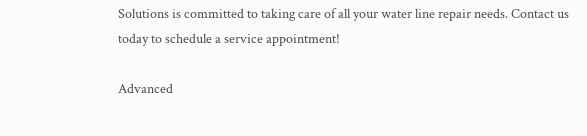Solutions is committed to taking care of all your water line repair needs. Contact us today to schedule a service appointment!

Advanced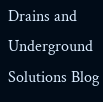Drains and Underground Solutions Blog